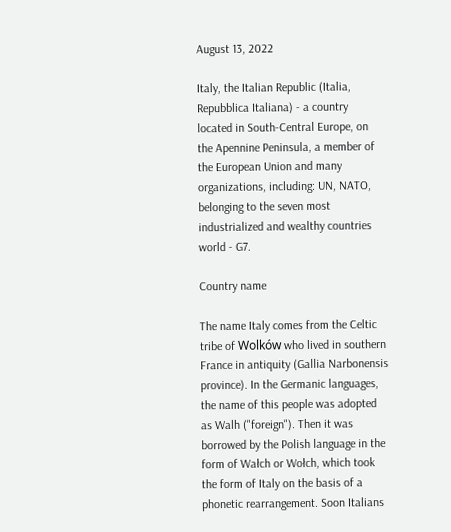August 13, 2022

Italy, the Italian Republic (Italia, Repubblica Italiana) - a country located in South-Central Europe, on the Apennine Peninsula, a member of the European Union and many organizations, including: UN, NATO, belonging to the seven most industrialized and wealthy countries world - G7.

Country name

The name Italy comes from the Celtic tribe of Wolków who lived in southern France in antiquity (Gallia Narbonensis province). In the Germanic languages, the name of this people was adopted as Walh ("foreign"). Then it was borrowed by the Polish language in the form of Wałch or Wołch, which took the form of Italy on the basis of a phonetic rearrangement. Soon Italians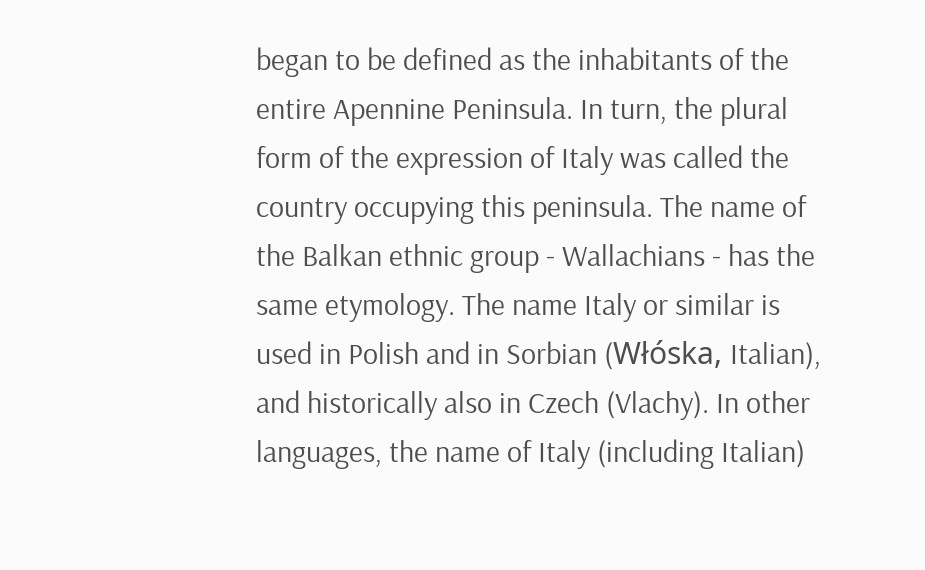began to be defined as the inhabitants of the entire Apennine Peninsula. In turn, the plural form of the expression of Italy was called the country occupying this peninsula. The name of the Balkan ethnic group - Wallachians - has the same etymology. The name Italy or similar is used in Polish and in Sorbian (Włóska, Italian), and historically also in Czech (Vlachy). In other languages, the name of Italy (including Italian)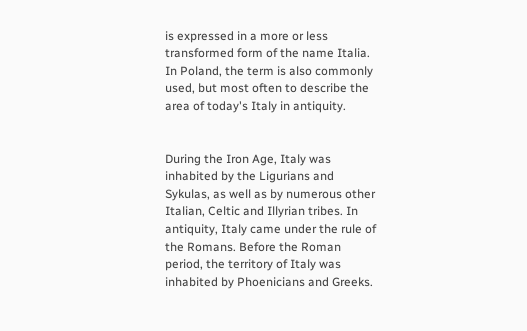is expressed in a more or less transformed form of the name Italia. In Poland, the term is also commonly used, but most often to describe the area of today's Italy in antiquity.


During the Iron Age, Italy was inhabited by the Ligurians and Sykulas, as well as by numerous other Italian, Celtic and Illyrian tribes. In antiquity, Italy came under the rule of the Romans. Before the Roman period, the territory of Italy was inhabited by Phoenicians and Greeks.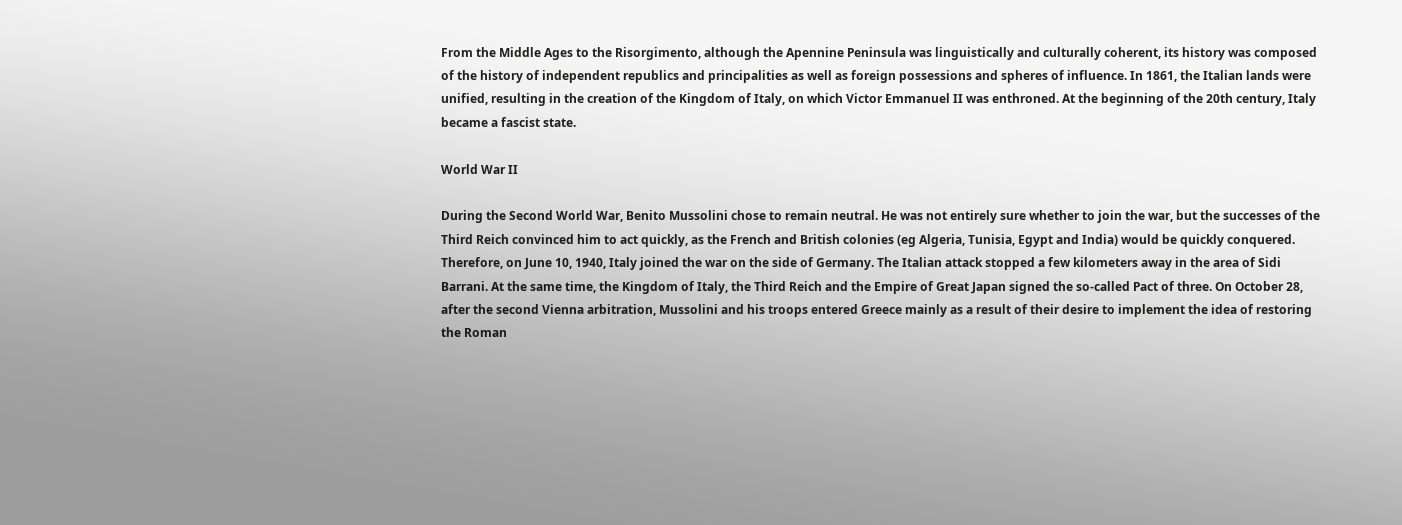From the Middle Ages to the Risorgimento, although the Apennine Peninsula was linguistically and culturally coherent, its history was composed of the history of independent republics and principalities as well as foreign possessions and spheres of influence. In 1861, the Italian lands were unified, resulting in the creation of the Kingdom of Italy, on which Victor Emmanuel II was enthroned. At the beginning of the 20th century, Italy became a fascist state.

World War II

During the Second World War, Benito Mussolini chose to remain neutral. He was not entirely sure whether to join the war, but the successes of the Third Reich convinced him to act quickly, as the French and British colonies (eg Algeria, Tunisia, Egypt and India) would be quickly conquered. Therefore, on June 10, 1940, Italy joined the war on the side of Germany. The Italian attack stopped a few kilometers away in the area of Sidi Barrani. At the same time, the Kingdom of Italy, the Third Reich and the Empire of Great Japan signed the so-called Pact of three. On October 28, after the second Vienna arbitration, Mussolini and his troops entered Greece mainly as a result of their desire to implement the idea of restoring the Roman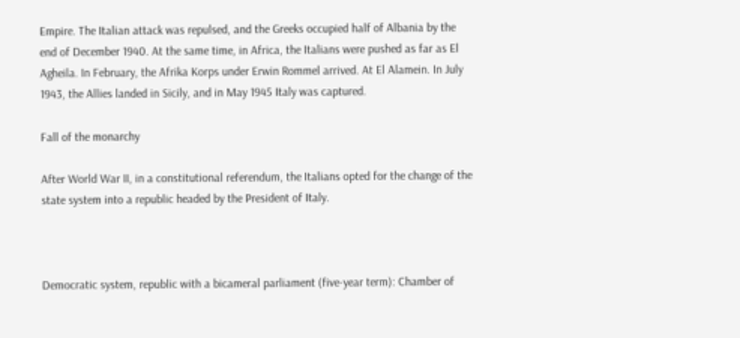Empire. The Italian attack was repulsed, and the Greeks occupied half of Albania by the end of December 1940. At the same time, in Africa, the Italians were pushed as far as El Agheila. In February, the Afrika Korps under Erwin Rommel arrived. At El Alamein. In July 1943, the Allies landed in Sicily, and in May 1945 Italy was captured.

Fall of the monarchy

After World War II, in a constitutional referendum, the Italians opted for the change of the state system into a republic headed by the President of Italy.



Democratic system, republic with a bicameral parliament (five-year term): Chamber of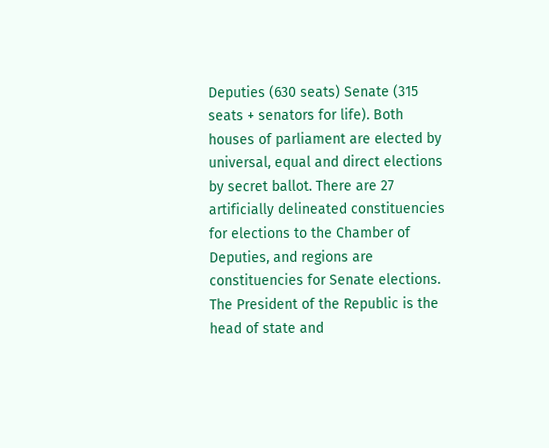Deputies (630 seats) Senate (315 seats + senators for life). Both houses of parliament are elected by universal, equal and direct elections by secret ballot. There are 27 artificially delineated constituencies for elections to the Chamber of Deputies, and regions are constituencies for Senate elections. The President of the Republic is the head of state and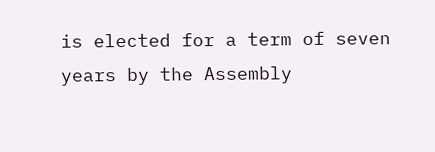is elected for a term of seven years by the Assembly